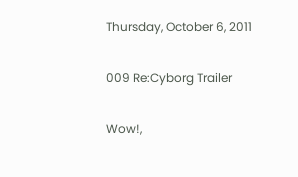Thursday, October 6, 2011

009 Re:Cyborg Trailer

Wow!,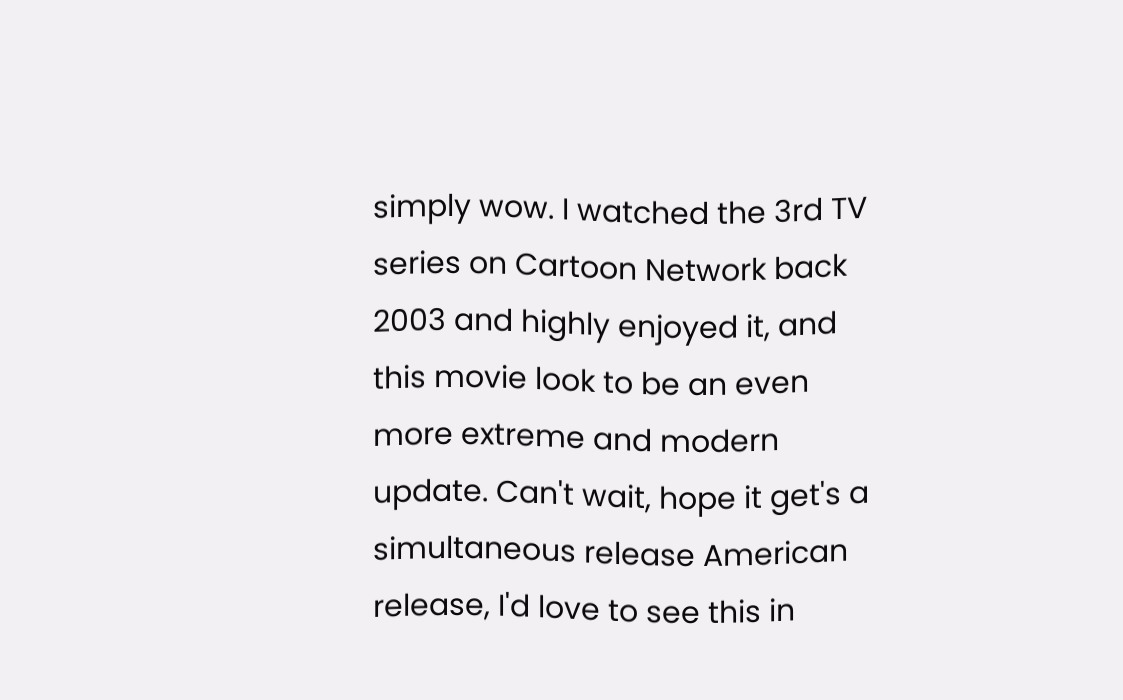simply wow. I watched the 3rd TV series on Cartoon Network back 2003 and highly enjoyed it, and this movie look to be an even more extreme and modern update. Can't wait, hope it get's a simultaneous release American release, I'd love to see this in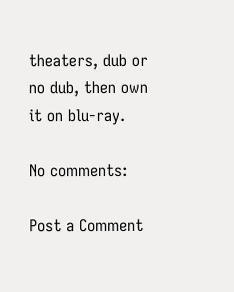theaters, dub or no dub, then own it on blu-ray.

No comments:

Post a Comment